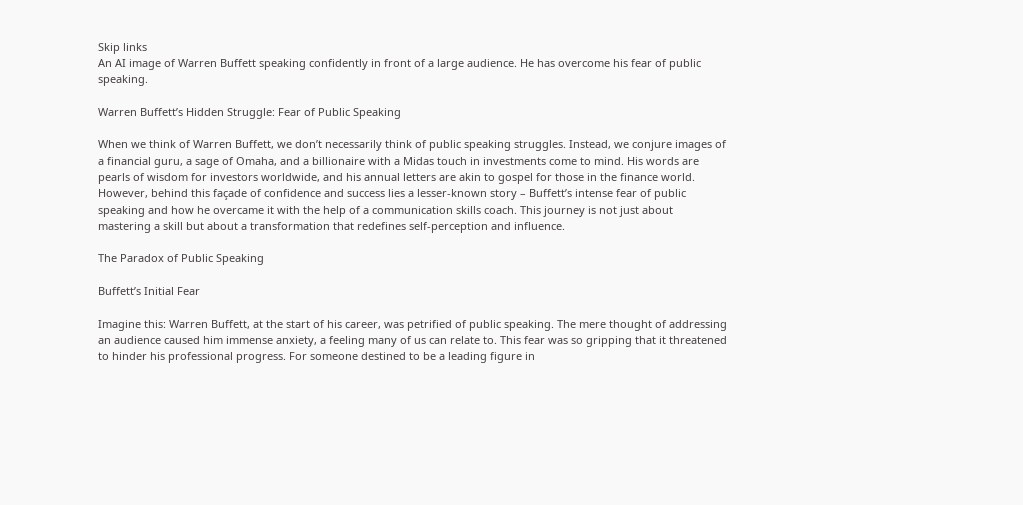Skip links
An AI image of Warren Buffett speaking confidently in front of a large audience. He has overcome his fear of public speaking.

Warren Buffett’s Hidden Struggle: Fear of Public Speaking

When we think of Warren Buffett, we don’t necessarily think of public speaking struggles. Instead, we conjure images of a financial guru, a sage of Omaha, and a billionaire with a Midas touch in investments come to mind. His words are pearls of wisdom for investors worldwide, and his annual letters are akin to gospel for those in the finance world. However, behind this façade of confidence and success lies a lesser-known story – Buffett’s intense fear of public speaking and how he overcame it with the help of a communication skills coach. This journey is not just about mastering a skill but about a transformation that redefines self-perception and influence.

The Paradox of Public Speaking

Buffett’s Initial Fear

Imagine this: Warren Buffett, at the start of his career, was petrified of public speaking. The mere thought of addressing an audience caused him immense anxiety, a feeling many of us can relate to. This fear was so gripping that it threatened to hinder his professional progress. For someone destined to be a leading figure in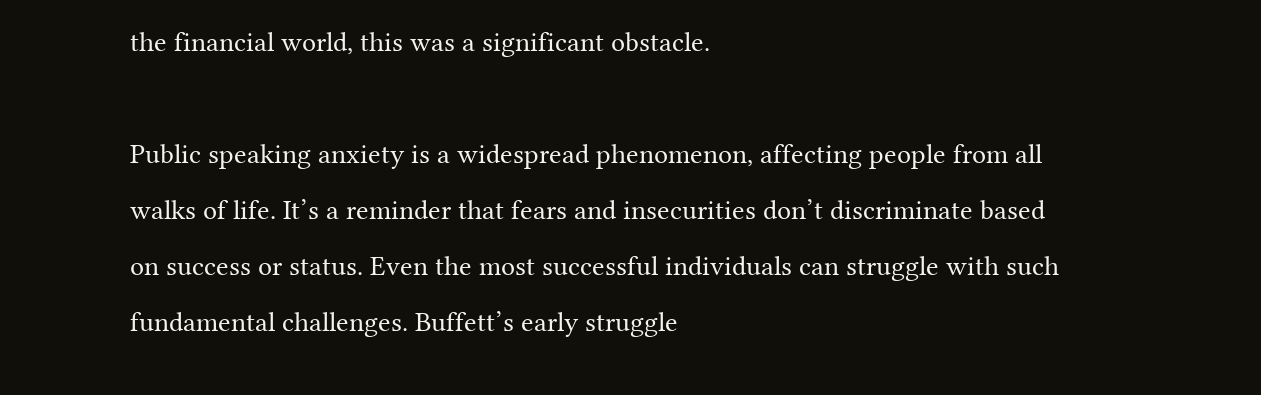the financial world, this was a significant obstacle.

Public speaking anxiety is a widespread phenomenon, affecting people from all walks of life. It’s a reminder that fears and insecurities don’t discriminate based on success or status. Even the most successful individuals can struggle with such fundamental challenges. Buffett’s early struggle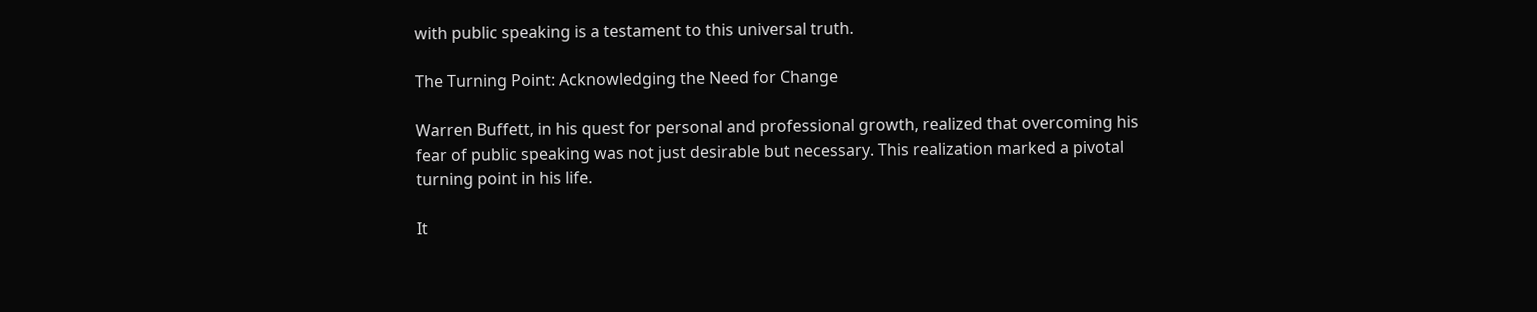with public speaking is a testament to this universal truth.

The Turning Point: Acknowledging the Need for Change

Warren Buffett, in his quest for personal and professional growth, realized that overcoming his fear of public speaking was not just desirable but necessary. This realization marked a pivotal turning point in his life.

It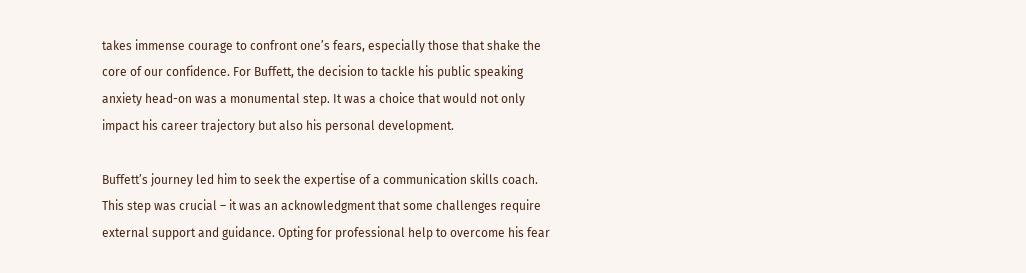takes immense courage to confront one’s fears, especially those that shake the core of our confidence. For Buffett, the decision to tackle his public speaking anxiety head-on was a monumental step. It was a choice that would not only impact his career trajectory but also his personal development.

Buffett’s journey led him to seek the expertise of a communication skills coach. This step was crucial – it was an acknowledgment that some challenges require external support and guidance. Opting for professional help to overcome his fear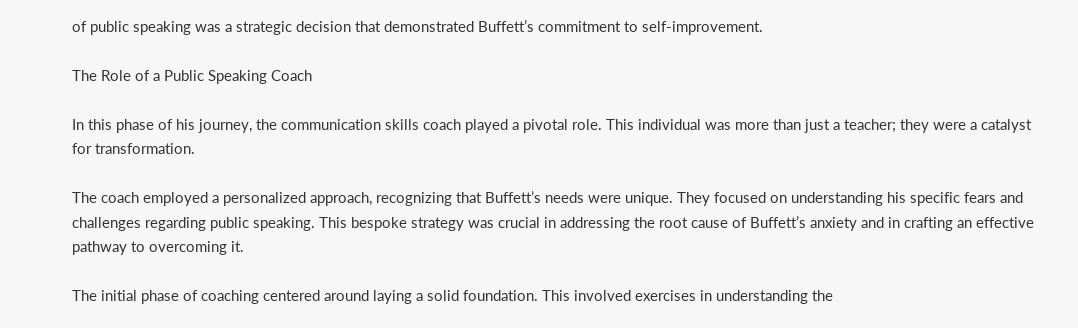of public speaking was a strategic decision that demonstrated Buffett’s commitment to self-improvement.

The Role of a Public Speaking Coach

In this phase of his journey, the communication skills coach played a pivotal role. This individual was more than just a teacher; they were a catalyst for transformation.

The coach employed a personalized approach, recognizing that Buffett’s needs were unique. They focused on understanding his specific fears and challenges regarding public speaking. This bespoke strategy was crucial in addressing the root cause of Buffett’s anxiety and in crafting an effective pathway to overcoming it.

The initial phase of coaching centered around laying a solid foundation. This involved exercises in understanding the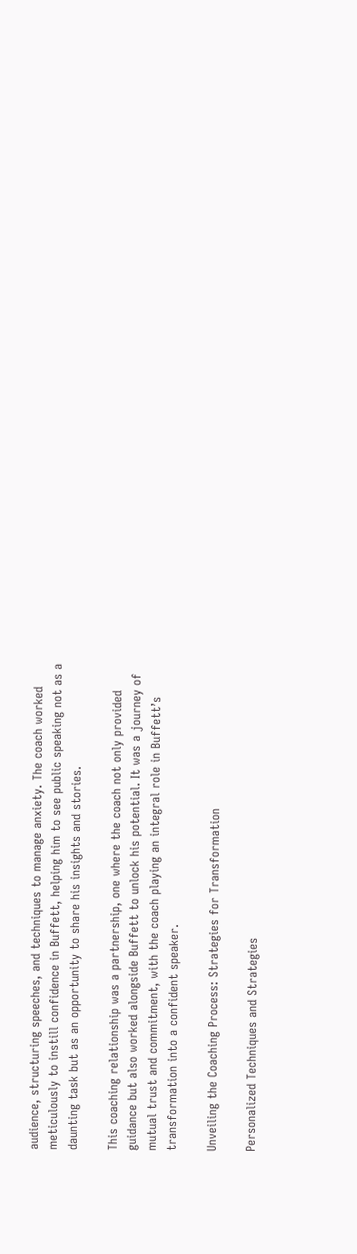audience, structuring speeches, and techniques to manage anxiety. The coach worked meticulously to instill confidence in Buffett, helping him to see public speaking not as a daunting task but as an opportunity to share his insights and stories.

This coaching relationship was a partnership, one where the coach not only provided guidance but also worked alongside Buffett to unlock his potential. It was a journey of mutual trust and commitment, with the coach playing an integral role in Buffett’s transformation into a confident speaker.

Unveiling the Coaching Process: Strategies for Transformation

Personalized Techniques and Strategies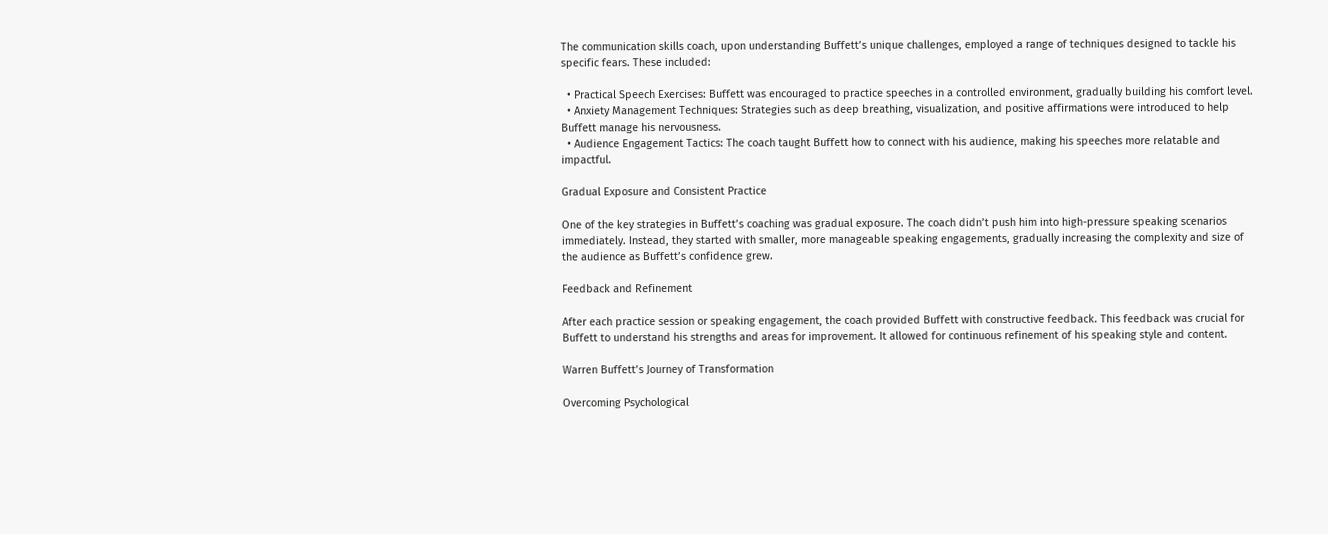The communication skills coach, upon understanding Buffett’s unique challenges, employed a range of techniques designed to tackle his specific fears. These included:

  • Practical Speech Exercises: Buffett was encouraged to practice speeches in a controlled environment, gradually building his comfort level.
  • Anxiety Management Techniques: Strategies such as deep breathing, visualization, and positive affirmations were introduced to help Buffett manage his nervousness.
  • Audience Engagement Tactics: The coach taught Buffett how to connect with his audience, making his speeches more relatable and impactful.

Gradual Exposure and Consistent Practice

One of the key strategies in Buffett’s coaching was gradual exposure. The coach didn’t push him into high-pressure speaking scenarios immediately. Instead, they started with smaller, more manageable speaking engagements, gradually increasing the complexity and size of the audience as Buffett’s confidence grew.

Feedback and Refinement

After each practice session or speaking engagement, the coach provided Buffett with constructive feedback. This feedback was crucial for Buffett to understand his strengths and areas for improvement. It allowed for continuous refinement of his speaking style and content.

Warren Buffett’s Journey of Transformation

Overcoming Psychological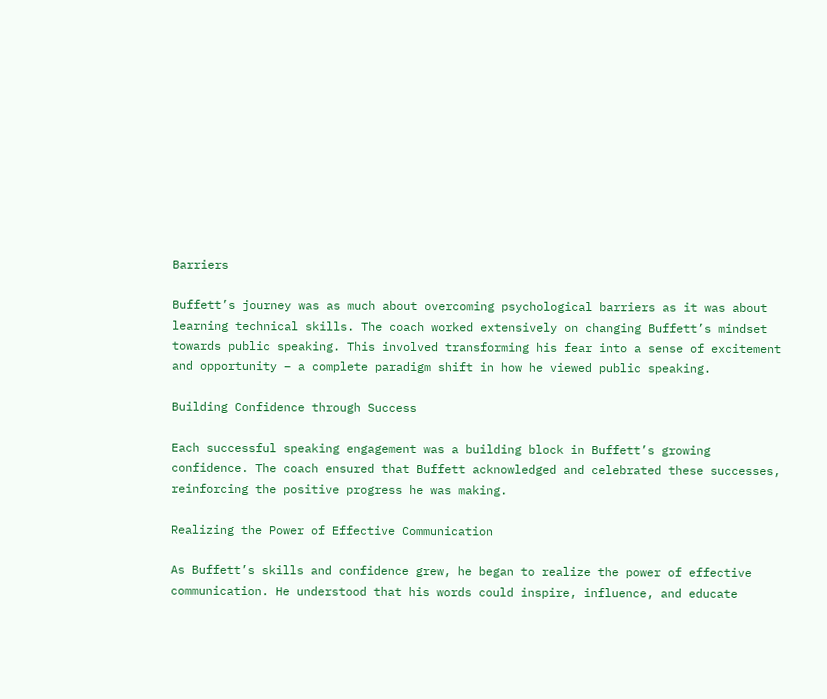Barriers

Buffett’s journey was as much about overcoming psychological barriers as it was about learning technical skills. The coach worked extensively on changing Buffett’s mindset towards public speaking. This involved transforming his fear into a sense of excitement and opportunity – a complete paradigm shift in how he viewed public speaking.

Building Confidence through Success

Each successful speaking engagement was a building block in Buffett’s growing confidence. The coach ensured that Buffett acknowledged and celebrated these successes, reinforcing the positive progress he was making.

Realizing the Power of Effective Communication

As Buffett’s skills and confidence grew, he began to realize the power of effective communication. He understood that his words could inspire, influence, and educate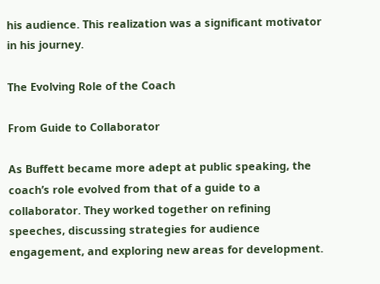his audience. This realization was a significant motivator in his journey.

The Evolving Role of the Coach

From Guide to Collaborator

As Buffett became more adept at public speaking, the coach’s role evolved from that of a guide to a collaborator. They worked together on refining speeches, discussing strategies for audience engagement, and exploring new areas for development.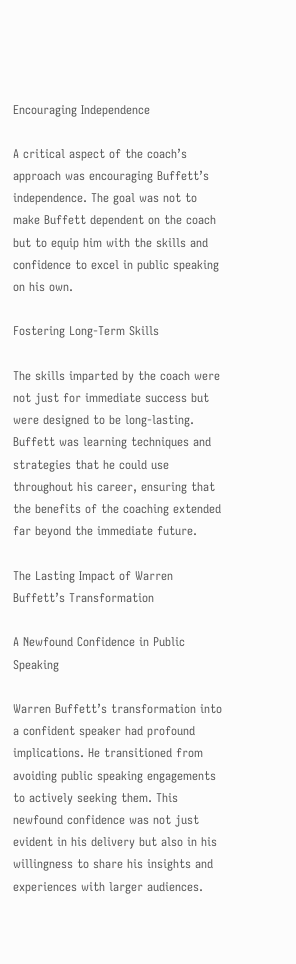Encouraging Independence

A critical aspect of the coach’s approach was encouraging Buffett’s independence. The goal was not to make Buffett dependent on the coach but to equip him with the skills and confidence to excel in public speaking on his own.

Fostering Long-Term Skills

The skills imparted by the coach were not just for immediate success but were designed to be long-lasting. Buffett was learning techniques and strategies that he could use throughout his career, ensuring that the benefits of the coaching extended far beyond the immediate future.

The Lasting Impact of Warren Buffett’s Transformation

A Newfound Confidence in Public Speaking

Warren Buffett’s transformation into a confident speaker had profound implications. He transitioned from avoiding public speaking engagements to actively seeking them. This newfound confidence was not just evident in his delivery but also in his willingness to share his insights and experiences with larger audiences.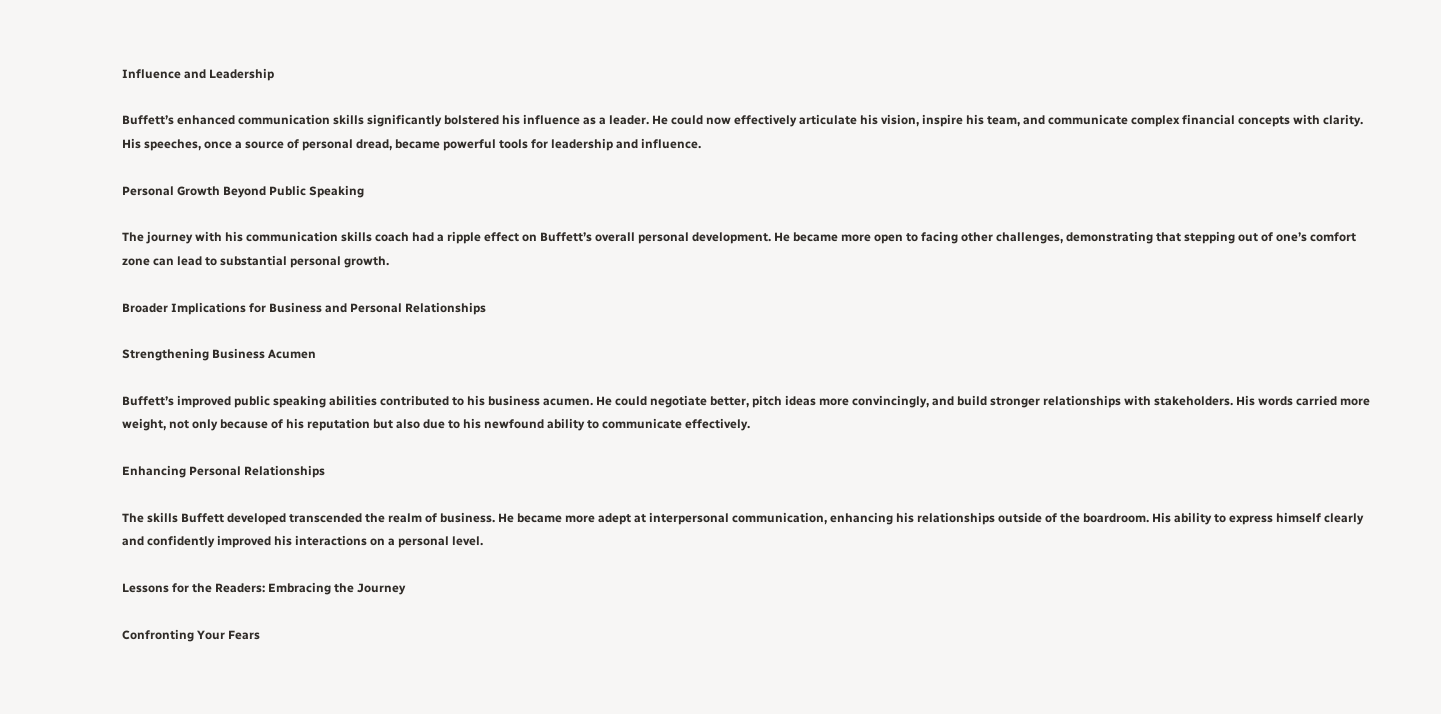Influence and Leadership

Buffett’s enhanced communication skills significantly bolstered his influence as a leader. He could now effectively articulate his vision, inspire his team, and communicate complex financial concepts with clarity. His speeches, once a source of personal dread, became powerful tools for leadership and influence.

Personal Growth Beyond Public Speaking

The journey with his communication skills coach had a ripple effect on Buffett’s overall personal development. He became more open to facing other challenges, demonstrating that stepping out of one’s comfort zone can lead to substantial personal growth.

Broader Implications for Business and Personal Relationships

Strengthening Business Acumen

Buffett’s improved public speaking abilities contributed to his business acumen. He could negotiate better, pitch ideas more convincingly, and build stronger relationships with stakeholders. His words carried more weight, not only because of his reputation but also due to his newfound ability to communicate effectively.

Enhancing Personal Relationships

The skills Buffett developed transcended the realm of business. He became more adept at interpersonal communication, enhancing his relationships outside of the boardroom. His ability to express himself clearly and confidently improved his interactions on a personal level.

Lessons for the Readers: Embracing the Journey

Confronting Your Fears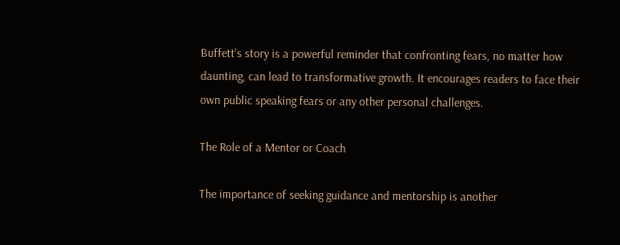Buffett’s story is a powerful reminder that confronting fears, no matter how daunting, can lead to transformative growth. It encourages readers to face their own public speaking fears or any other personal challenges.

The Role of a Mentor or Coach

The importance of seeking guidance and mentorship is another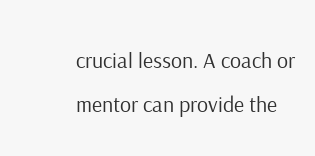crucial lesson. A coach or mentor can provide the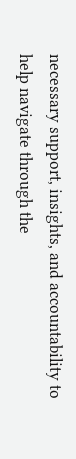necessary support, insights, and accountability to help navigate through the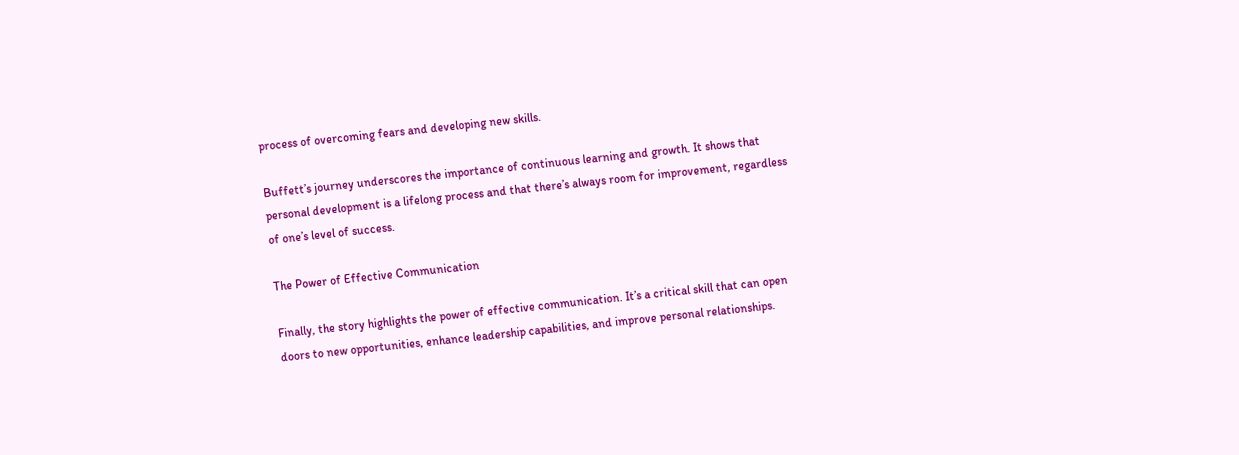process of overcoming fears and developing new skills.

Buffett’s journey underscores the importance of continuous learning and growth. It shows that personal development is a lifelong process and that there’s always room for improvement, regardless of one’s level of success.

The Power of Effective Communication

Finally, the story highlights the power of effective communication. It’s a critical skill that can open doors to new opportunities, enhance leadership capabilities, and improve personal relationships.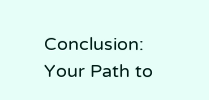Conclusion: Your Path to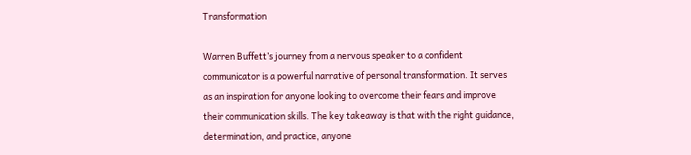Transformation

Warren Buffett’s journey from a nervous speaker to a confident communicator is a powerful narrative of personal transformation. It serves as an inspiration for anyone looking to overcome their fears and improve their communication skills. The key takeaway is that with the right guidance, determination, and practice, anyone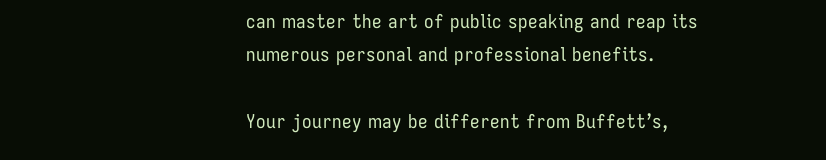can master the art of public speaking and reap its numerous personal and professional benefits.

Your journey may be different from Buffett’s,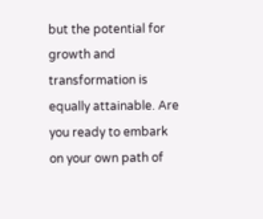but the potential for growth and transformation is equally attainable. Are you ready to embark on your own path of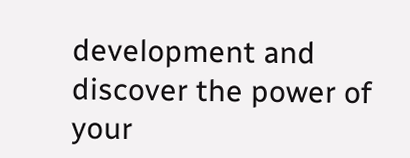development and discover the power of your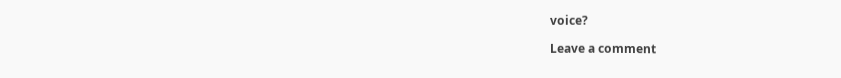voice?

Leave a comment